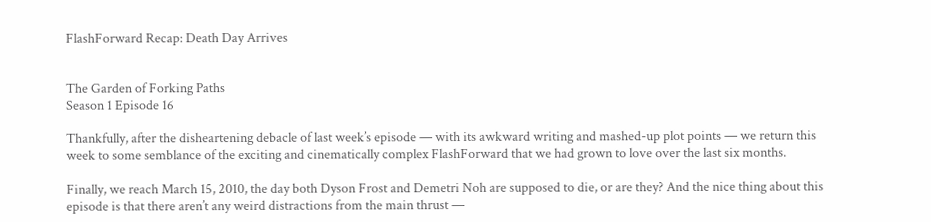FlashForward Recap: Death Day Arrives


The Garden of Forking Paths
Season 1 Episode 16

Thankfully, after the disheartening debacle of last week’s episode — with its awkward writing and mashed-up plot points — we return this week to some semblance of the exciting and cinematically complex FlashForward that we had grown to love over the last six months.

Finally, we reach March 15, 2010, the day both Dyson Frost and Demetri Noh are supposed to die, or are they? And the nice thing about this episode is that there aren’t any weird distractions from the main thrust —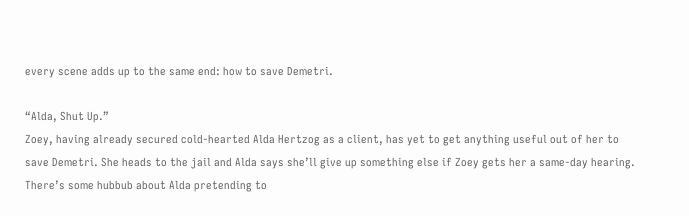every scene adds up to the same end: how to save Demetri.

“Alda, Shut Up.”
Zoey, having already secured cold-hearted Alda Hertzog as a client, has yet to get anything useful out of her to save Demetri. She heads to the jail and Alda says she’ll give up something else if Zoey gets her a same-day hearing. There’s some hubbub about Alda pretending to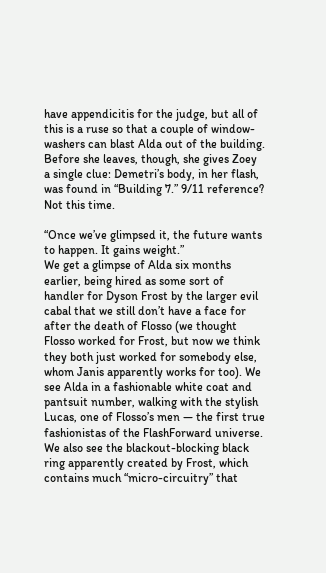have appendicitis for the judge, but all of this is a ruse so that a couple of window-washers can blast Alda out of the building. Before she leaves, though, she gives Zoey a single clue: Demetri’s body, in her flash, was found in “Building 7.” 9/11 reference? Not this time.

“Once we’ve glimpsed it, the future wants to happen. It gains weight.”
We get a glimpse of Alda six months earlier, being hired as some sort of handler for Dyson Frost by the larger evil cabal that we still don’t have a face for after the death of Flosso (we thought Flosso worked for Frost, but now we think they both just worked for somebody else, whom Janis apparently works for too). We see Alda in a fashionable white coat and pantsuit number, walking with the stylish Lucas, one of Flosso’s men — the first true fashionistas of the FlashForward universe. We also see the blackout-blocking black ring apparently created by Frost, which contains much “micro-circuitry” that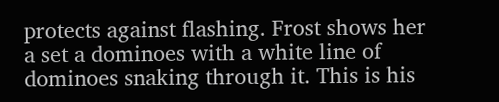protects against flashing. Frost shows her a set a dominoes with a white line of dominoes snaking through it. This is his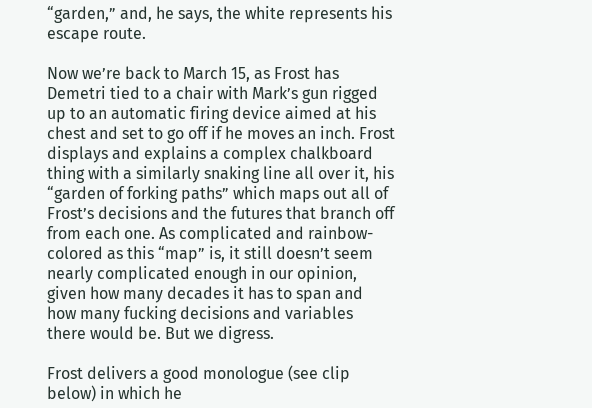“garden,” and, he says, the white represents his escape route.

Now we’re back to March 15, as Frost has Demetri tied to a chair with Mark’s gun rigged up to an automatic firing device aimed at his chest and set to go off if he moves an inch. Frost displays and explains a complex chalkboard thing with a similarly snaking line all over it, his “garden of forking paths” which maps out all of Frost’s decisions and the futures that branch off from each one. As complicated and rainbow-colored as this “map” is, it still doesn’t seem nearly complicated enough in our opinion, given how many decades it has to span and how many fucking decisions and variables there would be. But we digress.

Frost delivers a good monologue (see clip below) in which he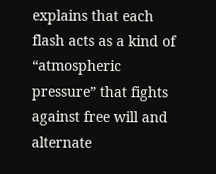explains that each flash acts as a kind of “atmospheric pressure” that fights against free will and alternate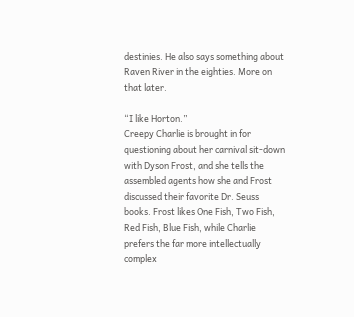destinies. He also says something about Raven River in the eighties. More on that later.

“I like Horton.”
Creepy Charlie is brought in for questioning about her carnival sit-down with Dyson Frost, and she tells the assembled agents how she and Frost discussed their favorite Dr. Seuss books. Frost likes One Fish, Two Fish, Red Fish, Blue Fish, while Charlie prefers the far more intellectually complex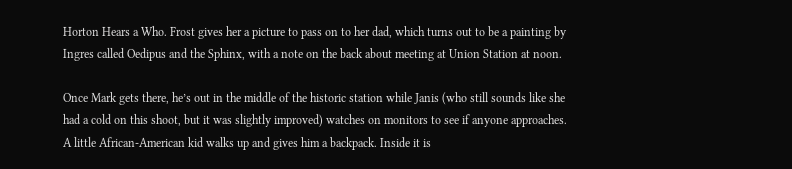Horton Hears a Who. Frost gives her a picture to pass on to her dad, which turns out to be a painting by Ingres called Oedipus and the Sphinx, with a note on the back about meeting at Union Station at noon.

Once Mark gets there, he’s out in the middle of the historic station while Janis (who still sounds like she had a cold on this shoot, but it was slightly improved) watches on monitors to see if anyone approaches. A little African-American kid walks up and gives him a backpack. Inside it is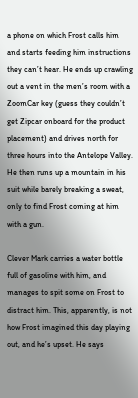a phone on which Frost calls him and starts feeding him instructions they can’t hear. He ends up crawling out a vent in the men’s room with a ZoomCar key (guess they couldn’t get Zipcar onboard for the product placement) and drives north for three hours into the Antelope Valley. He then runs up a mountain in his suit while barely breaking a sweat, only to find Frost coming at him with a gun.

Clever Mark carries a water bottle full of gasoline with him, and manages to spit some on Frost to distract him. This, apparently, is not how Frost imagined this day playing out, and he’s upset. He says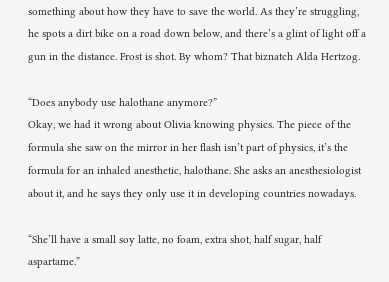something about how they have to save the world. As they’re struggling, he spots a dirt bike on a road down below, and there’s a glint of light off a gun in the distance. Frost is shot. By whom? That biznatch Alda Hertzog.

“Does anybody use halothane anymore?”
Okay, we had it wrong about Olivia knowing physics. The piece of the formula she saw on the mirror in her flash isn’t part of physics, it’s the formula for an inhaled anesthetic, halothane. She asks an anesthesiologist about it, and he says they only use it in developing countries nowadays.

“She’ll have a small soy latte, no foam, extra shot, half sugar, half aspartame.”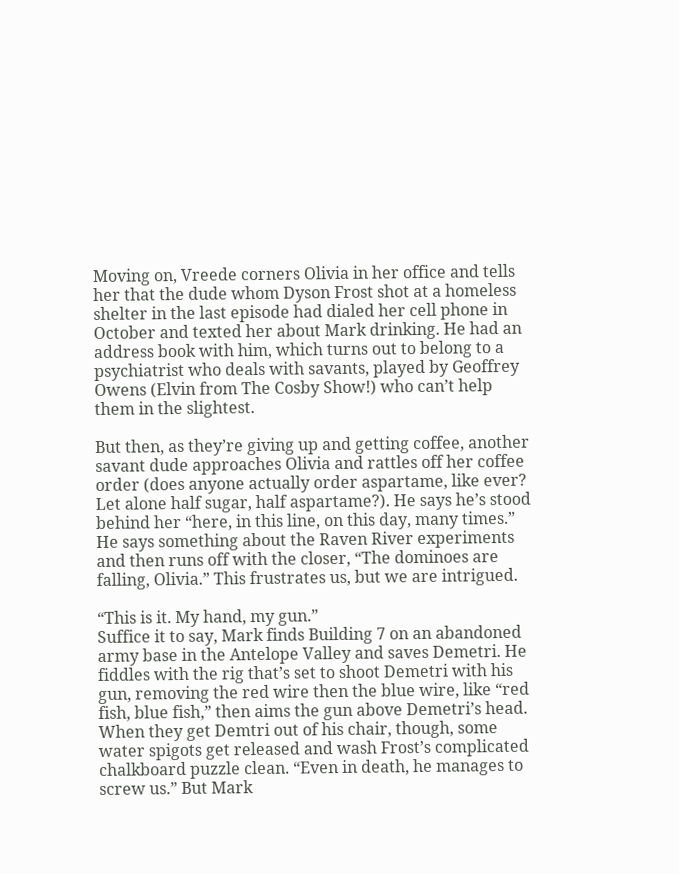Moving on, Vreede corners Olivia in her office and tells her that the dude whom Dyson Frost shot at a homeless shelter in the last episode had dialed her cell phone in October and texted her about Mark drinking. He had an address book with him, which turns out to belong to a psychiatrist who deals with savants, played by Geoffrey Owens (Elvin from The Cosby Show!) who can’t help them in the slightest.

But then, as they’re giving up and getting coffee, another savant dude approaches Olivia and rattles off her coffee order (does anyone actually order aspartame, like ever? Let alone half sugar, half aspartame?). He says he’s stood behind her “here, in this line, on this day, many times.” He says something about the Raven River experiments and then runs off with the closer, “The dominoes are falling, Olivia.” This frustrates us, but we are intrigued.

“This is it. My hand, my gun.”
Suffice it to say, Mark finds Building 7 on an abandoned army base in the Antelope Valley and saves Demetri. He fiddles with the rig that’s set to shoot Demetri with his gun, removing the red wire then the blue wire, like “red fish, blue fish,” then aims the gun above Demetri’s head. When they get Demtri out of his chair, though, some water spigots get released and wash Frost’s complicated chalkboard puzzle clean. “Even in death, he manages to screw us.” But Mark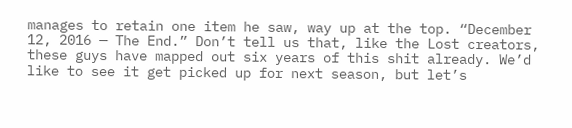manages to retain one item he saw, way up at the top. “December 12, 2016 — The End.” Don’t tell us that, like the Lost creators, these guys have mapped out six years of this shit already. We’d like to see it get picked up for next season, but let’s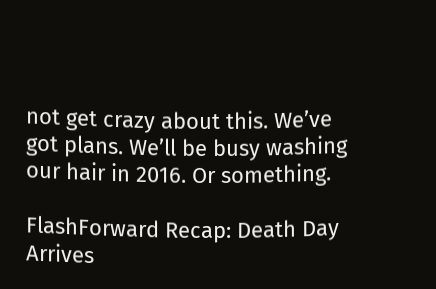not get crazy about this. We’ve got plans. We’ll be busy washing our hair in 2016. Or something.

FlashForward Recap: Death Day Arrives